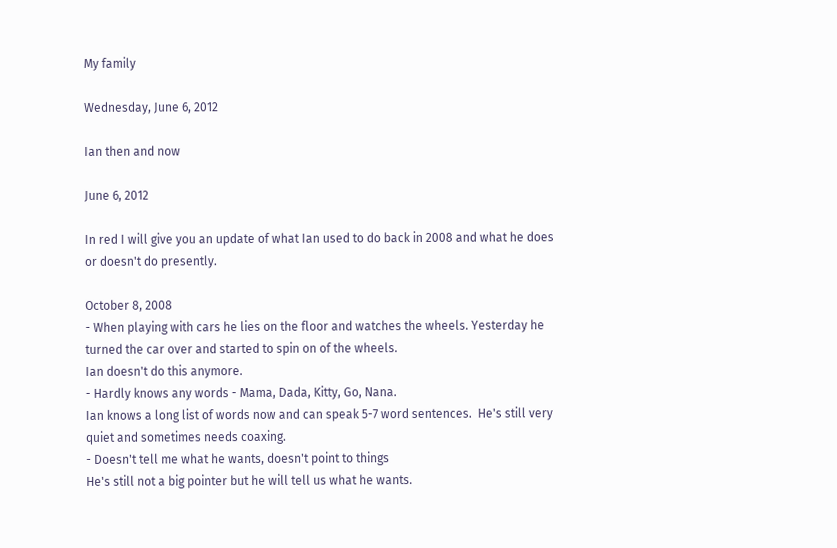My family

Wednesday, June 6, 2012

Ian then and now

June 6, 2012

In red I will give you an update of what Ian used to do back in 2008 and what he does or doesn't do presently.

October 8, 2008
- When playing with cars he lies on the floor and watches the wheels. Yesterday he turned the car over and started to spin on of the wheels.
Ian doesn't do this anymore.
- Hardly knows any words - Mama, Dada, Kitty, Go, Nana.
Ian knows a long list of words now and can speak 5-7 word sentences.  He's still very quiet and sometimes needs coaxing.
- Doesn't tell me what he wants, doesn't point to things
He's still not a big pointer but he will tell us what he wants.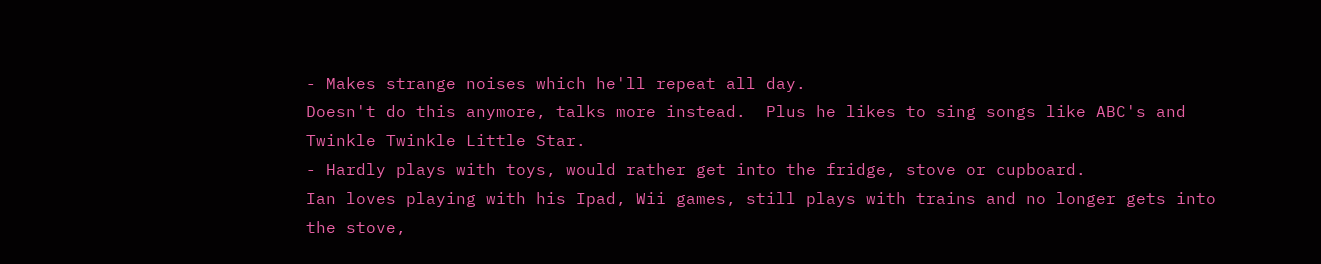- Makes strange noises which he'll repeat all day.
Doesn't do this anymore, talks more instead.  Plus he likes to sing songs like ABC's and Twinkle Twinkle Little Star.
- Hardly plays with toys, would rather get into the fridge, stove or cupboard.
Ian loves playing with his Ipad, Wii games, still plays with trains and no longer gets into the stove,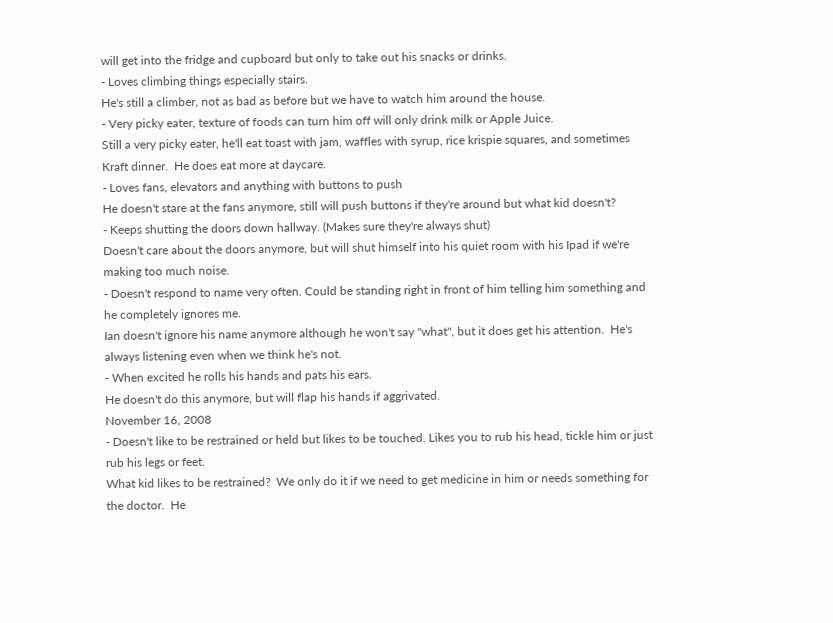will get into the fridge and cupboard but only to take out his snacks or drinks.
- Loves climbing things especially stairs.
He's still a climber, not as bad as before but we have to watch him around the house.
- Very picky eater, texture of foods can turn him off will only drink milk or Apple Juice.
Still a very picky eater, he'll eat toast with jam, waffles with syrup, rice krispie squares, and sometimes Kraft dinner.  He does eat more at daycare.
- Loves fans, elevators and anything with buttons to push
He doesn't stare at the fans anymore, still will push buttons if they're around but what kid doesn't?
- Keeps shutting the doors down hallway. (Makes sure they're always shut)
Doesn't care about the doors anymore, but will shut himself into his quiet room with his Ipad if we're making too much noise.
- Doesn't respond to name very often. Could be standing right in front of him telling him something and he completely ignores me.
Ian doesn't ignore his name anymore although he won't say "what", but it does get his attention.  He's always listening even when we think he's not.
- When excited he rolls his hands and pats his ears.
He doesn't do this anymore, but will flap his hands if aggrivated.
November 16, 2008
- Doesn't like to be restrained or held but likes to be touched. Likes you to rub his head, tickle him or just rub his legs or feet.
What kid likes to be restrained?  We only do it if we need to get medicine in him or needs something for the doctor.  He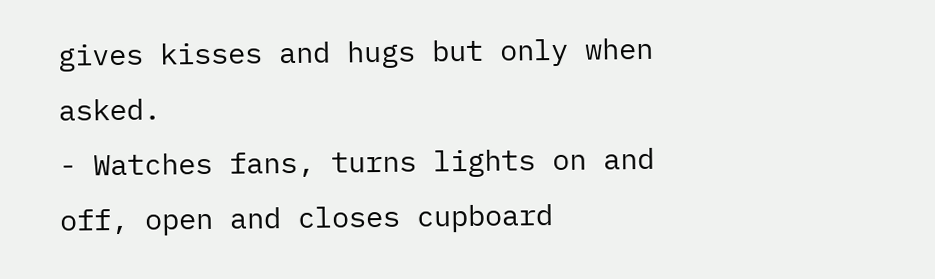gives kisses and hugs but only when asked.
- Watches fans, turns lights on and off, open and closes cupboard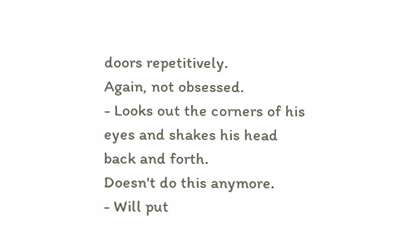doors repetitively.
Again, not obsessed.
- Looks out the corners of his eyes and shakes his head back and forth.
Doesn't do this anymore.
- Will put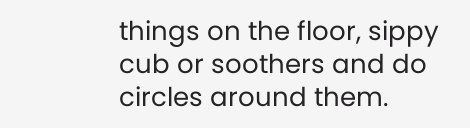things on the floor, sippy cub or soothers and do circles around them.